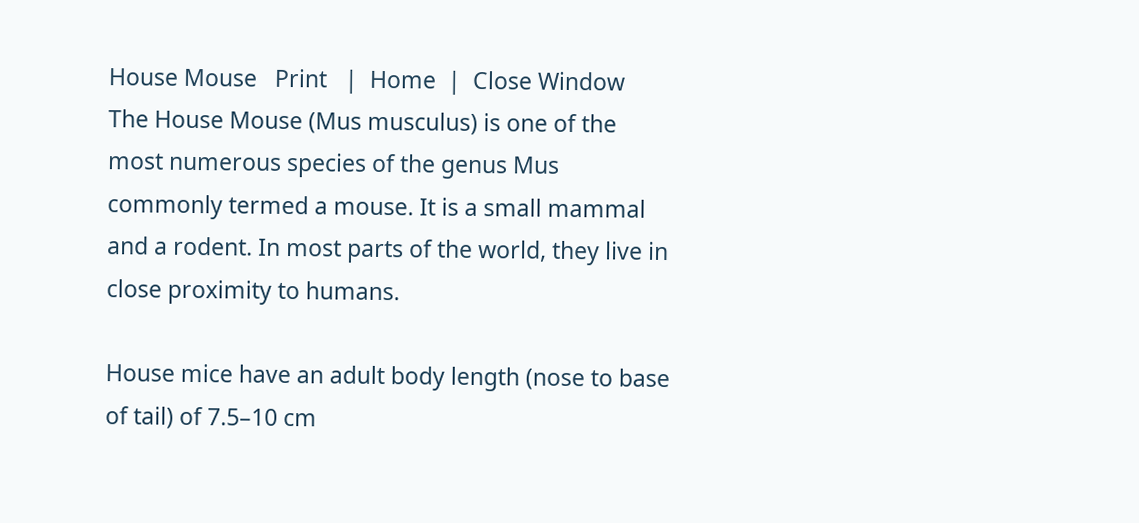House Mouse   Print   |  Home  |  Close Window
The House Mouse (Mus musculus) is one of the most numerous species of the genus Mus commonly termed a mouse. It is a small mammal and a rodent. In most parts of the world, they live in close proximity to humans.

House mice have an adult body length (nose to base of tail) of 7.5–10 cm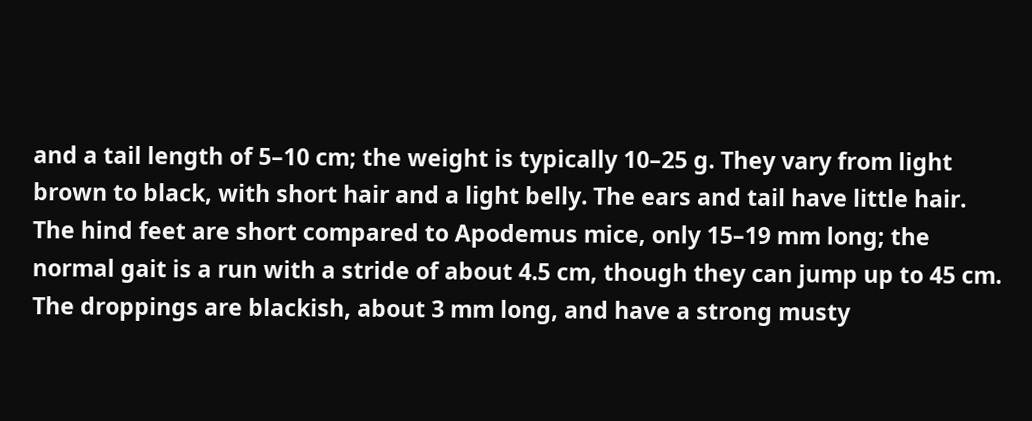and a tail length of 5–10 cm; the weight is typically 10–25 g. They vary from light brown to black, with short hair and a light belly. The ears and tail have little hair. The hind feet are short compared to Apodemus mice, only 15–19 mm long; the normal gait is a run with a stride of about 4.5 cm, though they can jump up to 45 cm. The droppings are blackish, about 3 mm long, and have a strong musty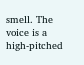smell. The voice is a high-pitched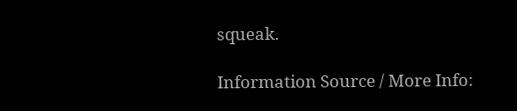squeak.

Information Source / More Info: